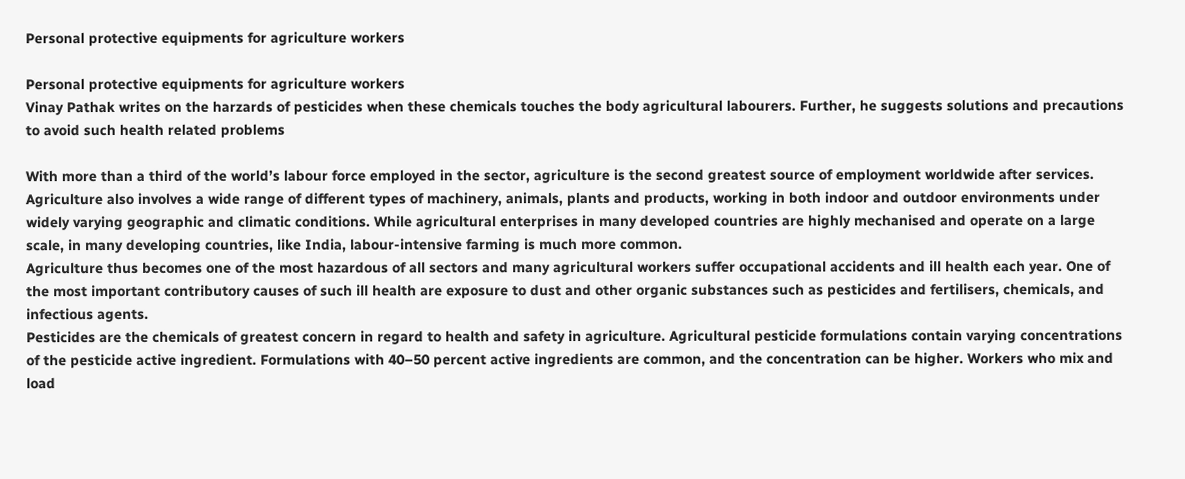Personal protective equipments for agriculture workers

Personal protective equipments for agriculture workers
Vinay Pathak writes on the harzards of pesticides when these chemicals touches the body agricultural labourers. Further, he suggests solutions and precautions to avoid such health related problems

With more than a third of the world’s labour force employed in the sector, agriculture is the second greatest source of employment worldwide after services. Agriculture also involves a wide range of different types of machinery, animals, plants and products, working in both indoor and outdoor environments under widely varying geographic and climatic conditions. While agricultural enterprises in many developed countries are highly mechanised and operate on a large scale, in many developing countries, like India, labour-intensive farming is much more common.
Agriculture thus becomes one of the most hazardous of all sectors and many agricultural workers suffer occupational accidents and ill health each year. One of the most important contributory causes of such ill health are exposure to dust and other organic substances such as pesticides and fertilisers, chemicals, and infectious agents.
Pesticides are the chemicals of greatest concern in regard to health and safety in agriculture. Agricultural pesticide formulations contain varying concentrations of the pesticide active ingredient. Formulations with 40–50 percent active ingredients are common, and the concentration can be higher. Workers who mix and load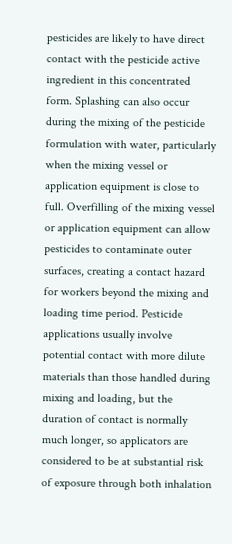pesticides are likely to have direct contact with the pesticide active ingredient in this concentrated form. Splashing can also occur during the mixing of the pesticide formulation with water, particularly when the mixing vessel or application equipment is close to full. Overfilling of the mixing vessel or application equipment can allow pesticides to contaminate outer surfaces, creating a contact hazard for workers beyond the mixing and loading time period. Pesticide applications usually involve potential contact with more dilute materials than those handled during mixing and loading, but the duration of contact is normally much longer, so applicators are considered to be at substantial risk of exposure through both inhalation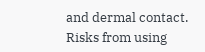and dermal contact.
Risks from using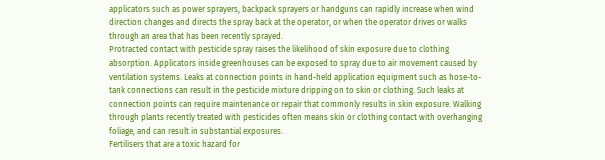applicators such as power sprayers, backpack sprayers or handguns can rapidly increase when wind direction changes and directs the spray back at the operator, or when the operator drives or walks through an area that has been recently sprayed.
Protracted contact with pesticide spray raises the likelihood of skin exposure due to clothing absorption. Applicators inside greenhouses can be exposed to spray due to air movement caused by ventilation systems. Leaks at connection points in hand-held application equipment such as hose-to-tank connections can result in the pesticide mixture dripping on to skin or clothing. Such leaks at connection points can require maintenance or repair that commonly results in skin exposure. Walking through plants recently treated with pesticides often means skin or clothing contact with overhanging foliage, and can result in substantial exposures.
Fertilisers that are a toxic hazard for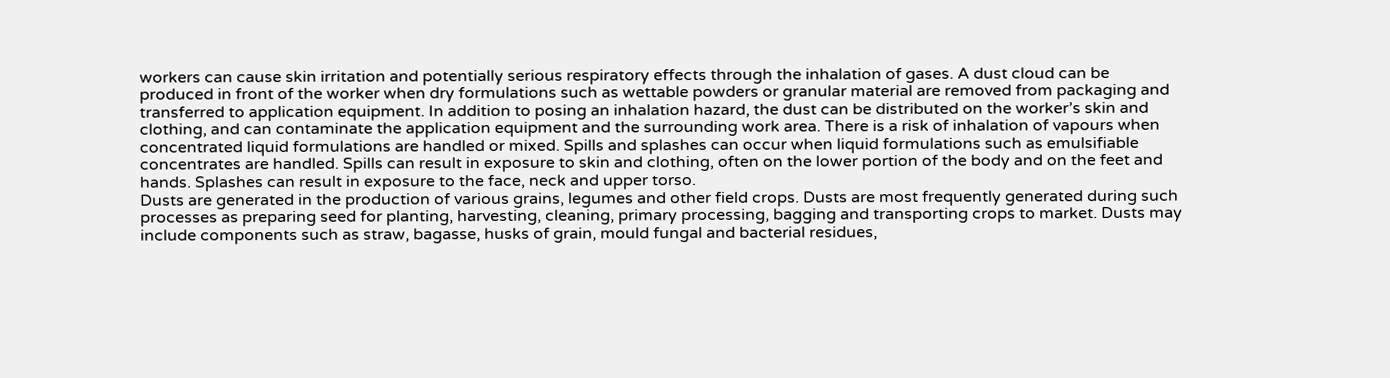workers can cause skin irritation and potentially serious respiratory effects through the inhalation of gases. A dust cloud can be produced in front of the worker when dry formulations such as wettable powders or granular material are removed from packaging and transferred to application equipment. In addition to posing an inhalation hazard, the dust can be distributed on the worker’s skin and clothing, and can contaminate the application equipment and the surrounding work area. There is a risk of inhalation of vapours when concentrated liquid formulations are handled or mixed. Spills and splashes can occur when liquid formulations such as emulsifiable concentrates are handled. Spills can result in exposure to skin and clothing, often on the lower portion of the body and on the feet and hands. Splashes can result in exposure to the face, neck and upper torso.
Dusts are generated in the production of various grains, legumes and other field crops. Dusts are most frequently generated during such processes as preparing seed for planting, harvesting, cleaning, primary processing, bagging and transporting crops to market. Dusts may include components such as straw, bagasse, husks of grain, mould fungal and bacterial residues,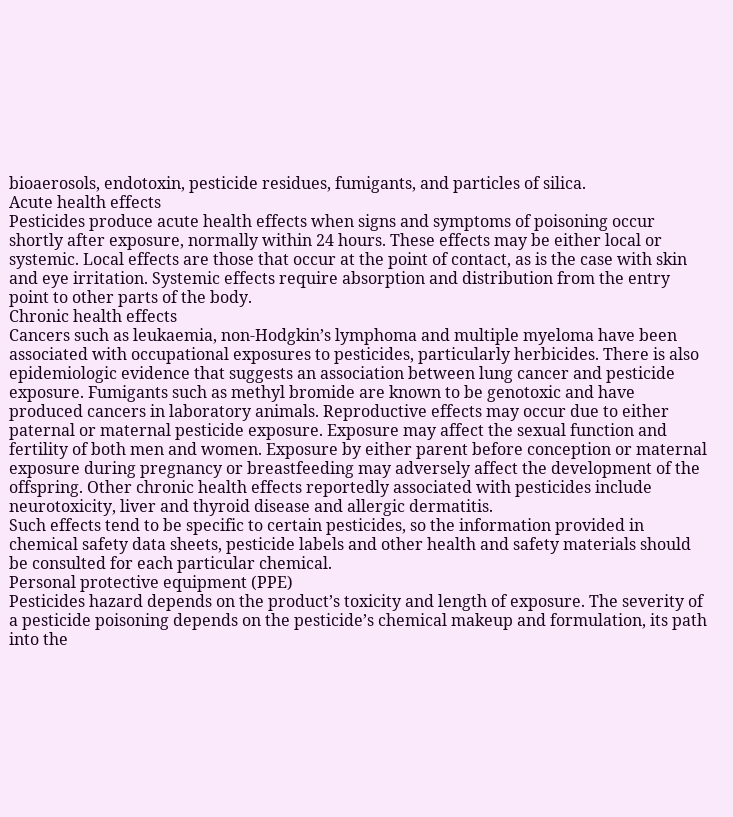bioaerosols, endotoxin, pesticide residues, fumigants, and particles of silica.
Acute health effects
Pesticides produce acute health effects when signs and symptoms of poisoning occur shortly after exposure, normally within 24 hours. These effects may be either local or systemic. Local effects are those that occur at the point of contact, as is the case with skin and eye irritation. Systemic effects require absorption and distribution from the entry point to other parts of the body.
Chronic health effects
Cancers such as leukaemia, non-Hodgkin’s lymphoma and multiple myeloma have been associated with occupational exposures to pesticides, particularly herbicides. There is also epidemiologic evidence that suggests an association between lung cancer and pesticide exposure. Fumigants such as methyl bromide are known to be genotoxic and have produced cancers in laboratory animals. Reproductive effects may occur due to either paternal or maternal pesticide exposure. Exposure may affect the sexual function and fertility of both men and women. Exposure by either parent before conception or maternal exposure during pregnancy or breastfeeding may adversely affect the development of the offspring. Other chronic health effects reportedly associated with pesticides include neurotoxicity, liver and thyroid disease and allergic dermatitis.
Such effects tend to be specific to certain pesticides, so the information provided in chemical safety data sheets, pesticide labels and other health and safety materials should be consulted for each particular chemical.
Personal protective equipment (PPE)
Pesticides hazard depends on the product’s toxicity and length of exposure. The severity of a pesticide poisoning depends on the pesticide’s chemical makeup and formulation, its path into the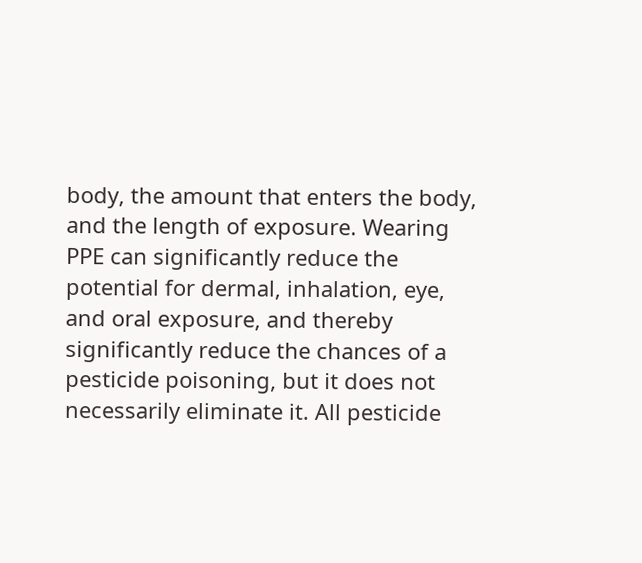body, the amount that enters the body, and the length of exposure. Wearing PPE can significantly reduce the potential for dermal, inhalation, eye, and oral exposure, and thereby significantly reduce the chances of a pesticide poisoning, but it does not necessarily eliminate it. All pesticide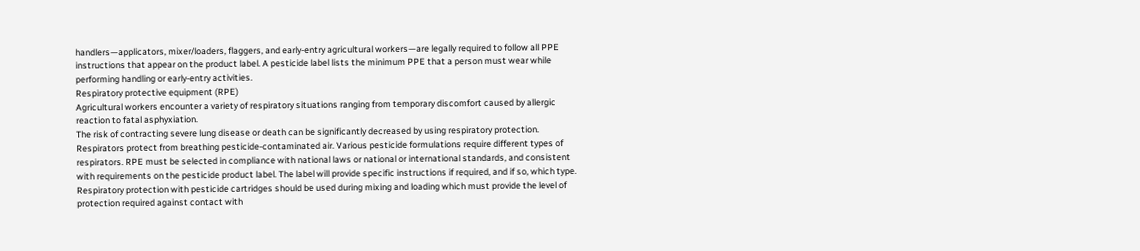handlers—applicators, mixer/loaders, flaggers, and early-entry agricultural workers—are legally required to follow all PPE instructions that appear on the product label. A pesticide label lists the minimum PPE that a person must wear while performing handling or early-entry activities.
Respiratory protective equipment (RPE)
Agricultural workers encounter a variety of respiratory situations ranging from temporary discomfort caused by allergic reaction to fatal asphyxiation.
The risk of contracting severe lung disease or death can be significantly decreased by using respiratory protection. Respirators protect from breathing pesticide-contaminated air. Various pesticide formulations require different types of respirators. RPE must be selected in compliance with national laws or national or international standards, and consistent with requirements on the pesticide product label. The label will provide specific instructions if required, and if so, which type.
Respiratory protection with pesticide cartridges should be used during mixing and loading which must provide the level of protection required against contact with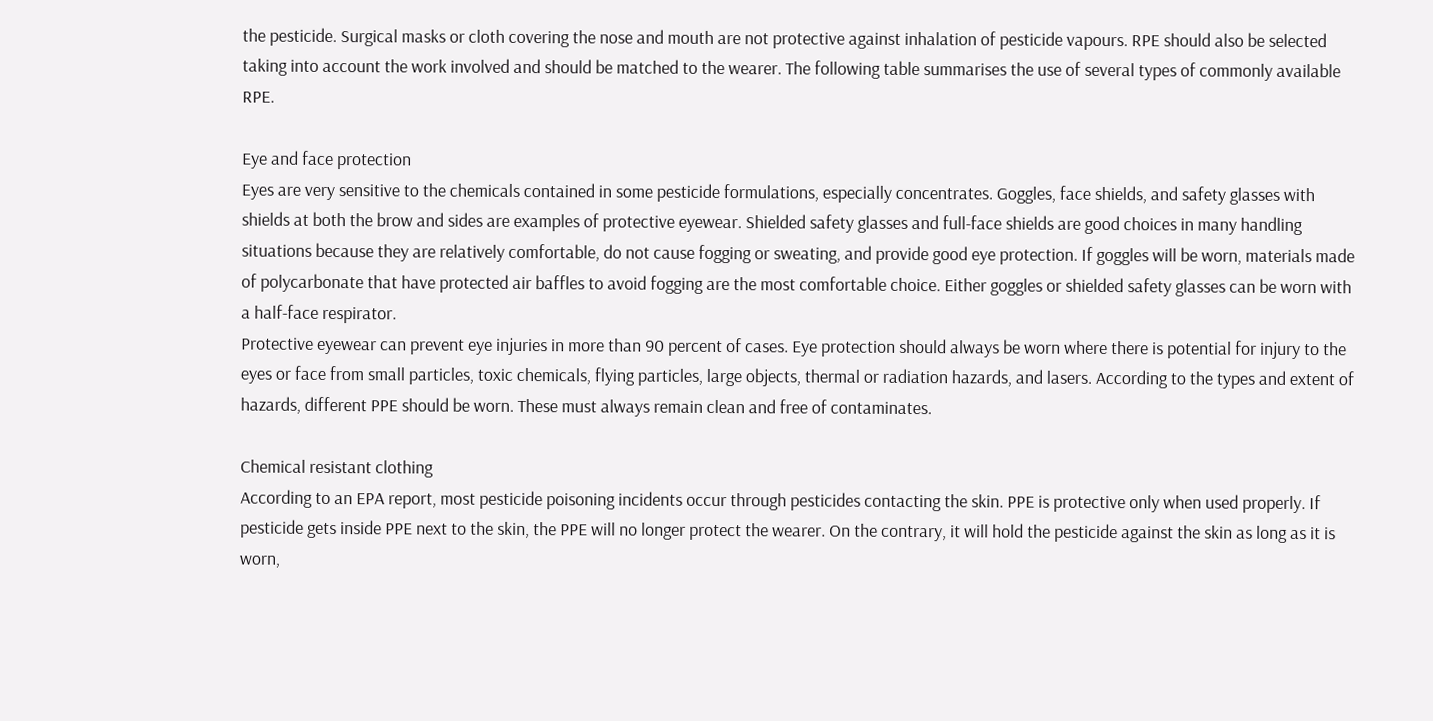the pesticide. Surgical masks or cloth covering the nose and mouth are not protective against inhalation of pesticide vapours. RPE should also be selected taking into account the work involved and should be matched to the wearer. The following table summarises the use of several types of commonly available RPE.

Eye and face protection
Eyes are very sensitive to the chemicals contained in some pesticide formulations, especially concentrates. Goggles, face shields, and safety glasses with shields at both the brow and sides are examples of protective eyewear. Shielded safety glasses and full-face shields are good choices in many handling situations because they are relatively comfortable, do not cause fogging or sweating, and provide good eye protection. If goggles will be worn, materials made of polycarbonate that have protected air baffles to avoid fogging are the most comfortable choice. Either goggles or shielded safety glasses can be worn with a half-face respirator.
Protective eyewear can prevent eye injuries in more than 90 percent of cases. Eye protection should always be worn where there is potential for injury to the eyes or face from small particles, toxic chemicals, flying particles, large objects, thermal or radiation hazards, and lasers. According to the types and extent of hazards, different PPE should be worn. These must always remain clean and free of contaminates.

Chemical resistant clothing
According to an EPA report, most pesticide poisoning incidents occur through pesticides contacting the skin. PPE is protective only when used properly. If pesticide gets inside PPE next to the skin, the PPE will no longer protect the wearer. On the contrary, it will hold the pesticide against the skin as long as it is worn,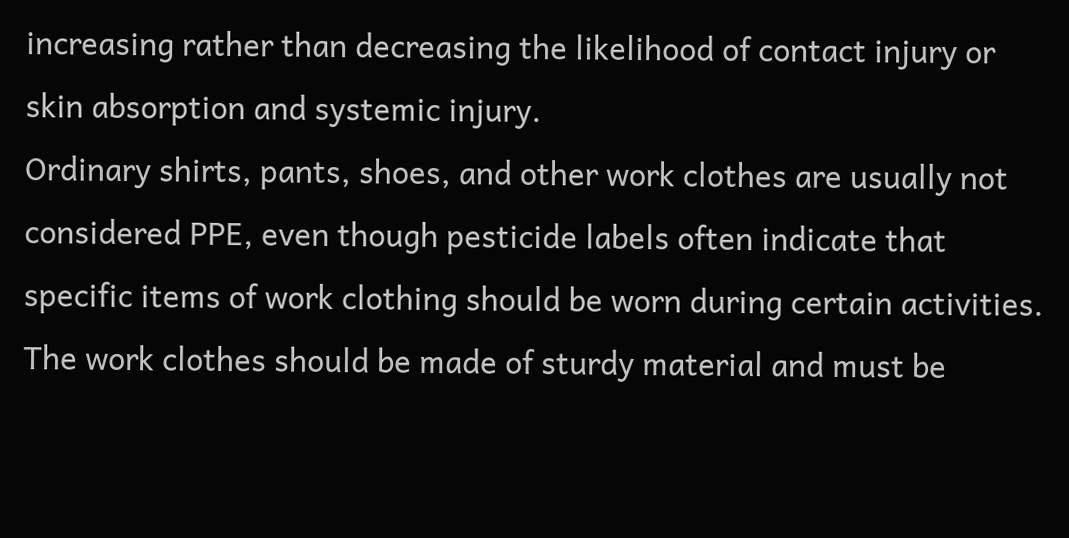increasing rather than decreasing the likelihood of contact injury or skin absorption and systemic injury.
Ordinary shirts, pants, shoes, and other work clothes are usually not considered PPE, even though pesticide labels often indicate that specific items of work clothing should be worn during certain activities. The work clothes should be made of sturdy material and must be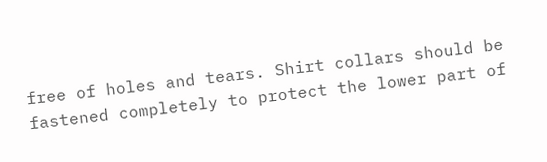free of holes and tears. Shirt collars should be fastened completely to protect the lower part of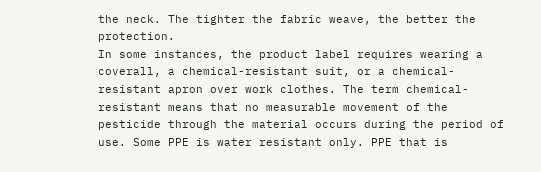the neck. The tighter the fabric weave, the better the protection.
In some instances, the product label requires wearing a coverall, a chemical-resistant suit, or a chemical-resistant apron over work clothes. The term chemical-resistant means that no measurable movement of the pesticide through the material occurs during the period of use. Some PPE is water resistant only. PPE that is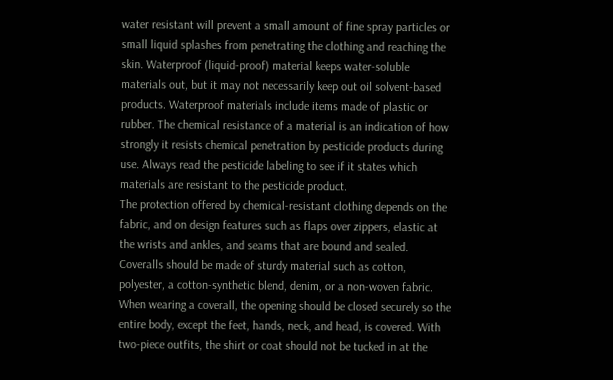water resistant will prevent a small amount of fine spray particles or small liquid splashes from penetrating the clothing and reaching the skin. Waterproof (liquid-proof) material keeps water-soluble materials out, but it may not necessarily keep out oil solvent-based products. Waterproof materials include items made of plastic or rubber. The chemical resistance of a material is an indication of how strongly it resists chemical penetration by pesticide products during use. Always read the pesticide labeling to see if it states which materials are resistant to the pesticide product.
The protection offered by chemical-resistant clothing depends on the fabric, and on design features such as flaps over zippers, elastic at the wrists and ankles, and seams that are bound and sealed. Coveralls should be made of sturdy material such as cotton, polyester, a cotton-synthetic blend, denim, or a non-woven fabric. When wearing a coverall, the opening should be closed securely so the entire body, except the feet, hands, neck, and head, is covered. With two-piece outfits, the shirt or coat should not be tucked in at the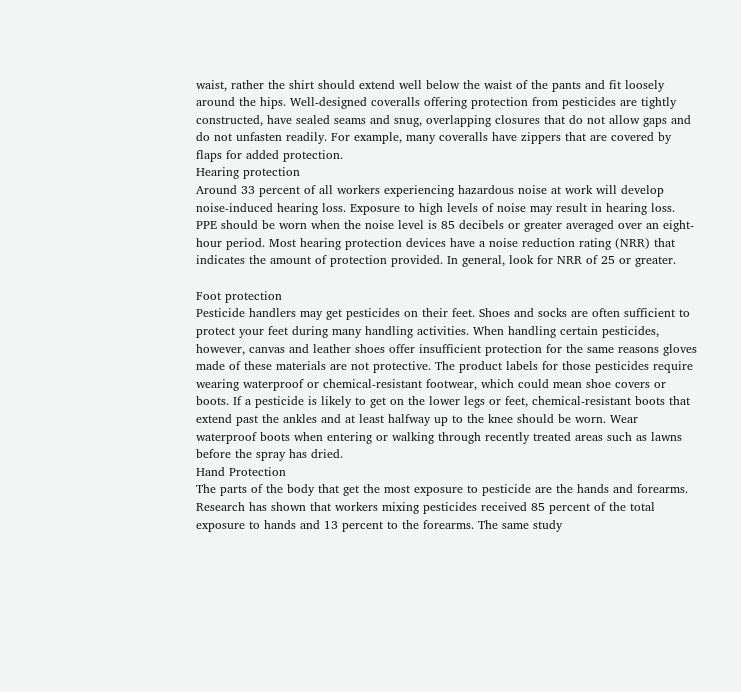waist, rather the shirt should extend well below the waist of the pants and fit loosely around the hips. Well-designed coveralls offering protection from pesticides are tightly constructed, have sealed seams and snug, overlapping closures that do not allow gaps and do not unfasten readily. For example, many coveralls have zippers that are covered by flaps for added protection.
Hearing protection
Around 33 percent of all workers experiencing hazardous noise at work will develop noise-induced hearing loss. Exposure to high levels of noise may result in hearing loss. PPE should be worn when the noise level is 85 decibels or greater averaged over an eight-hour period. Most hearing protection devices have a noise reduction rating (NRR) that indicates the amount of protection provided. In general, look for NRR of 25 or greater.

Foot protection
Pesticide handlers may get pesticides on their feet. Shoes and socks are often sufficient to protect your feet during many handling activities. When handling certain pesticides, however, canvas and leather shoes offer insufficient protection for the same reasons gloves made of these materials are not protective. The product labels for those pesticides require wearing waterproof or chemical-resistant footwear, which could mean shoe covers or boots. If a pesticide is likely to get on the lower legs or feet, chemical-resistant boots that extend past the ankles and at least halfway up to the knee should be worn. Wear waterproof boots when entering or walking through recently treated areas such as lawns before the spray has dried.
Hand Protection
The parts of the body that get the most exposure to pesticide are the hands and forearms. Research has shown that workers mixing pesticides received 85 percent of the total exposure to hands and 13 percent to the forearms. The same study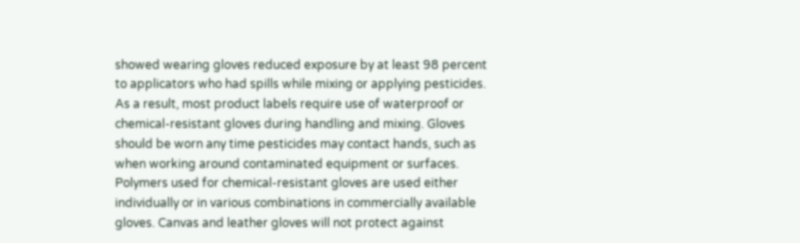showed wearing gloves reduced exposure by at least 98 percent to applicators who had spills while mixing or applying pesticides. As a result, most product labels require use of waterproof or chemical-resistant gloves during handling and mixing. Gloves should be worn any time pesticides may contact hands, such as when working around contaminated equipment or surfaces.
Polymers used for chemical-resistant gloves are used either individually or in various combinations in commercially available gloves. Canvas and leather gloves will not protect against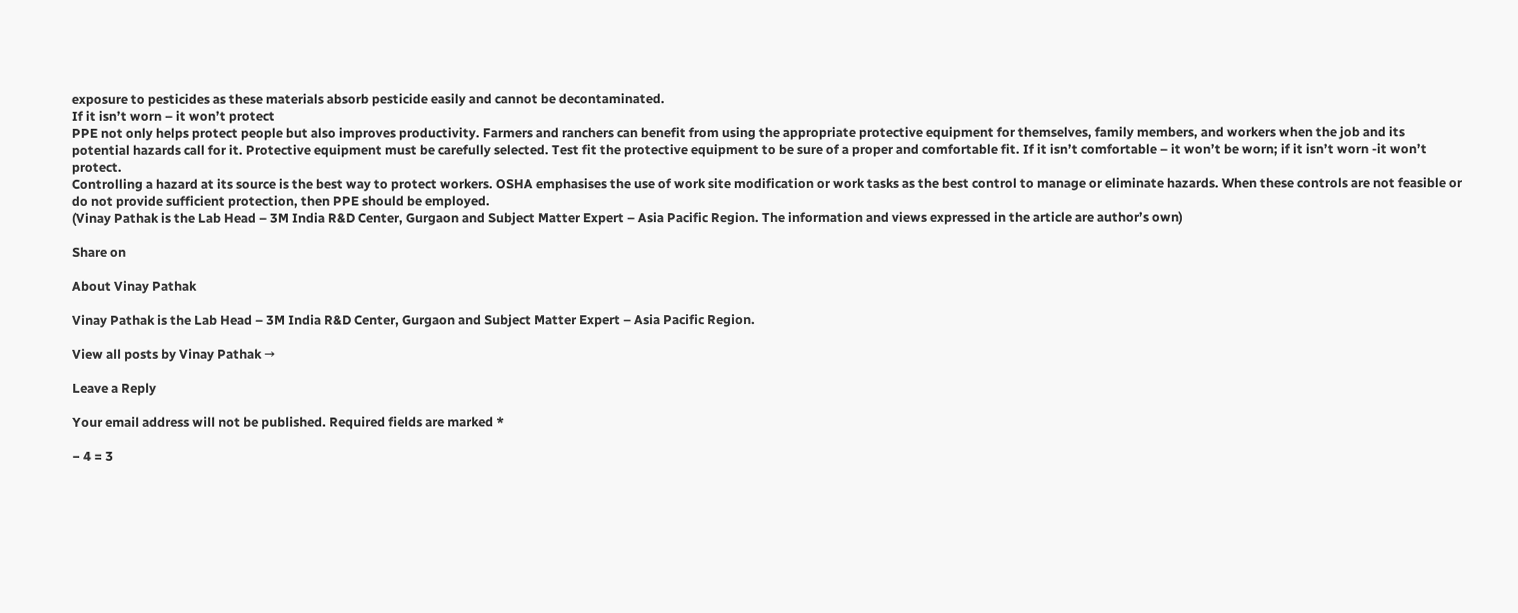exposure to pesticides as these materials absorb pesticide easily and cannot be decontaminated.
If it isn’t worn – it won’t protect
PPE not only helps protect people but also improves productivity. Farmers and ranchers can benefit from using the appropriate protective equipment for themselves, family members, and workers when the job and its potential hazards call for it. Protective equipment must be carefully selected. Test fit the protective equipment to be sure of a proper and comfortable fit. If it isn’t comfortable – it won’t be worn; if it isn’t worn -it won’t protect.
Controlling a hazard at its source is the best way to protect workers. OSHA emphasises the use of work site modification or work tasks as the best control to manage or eliminate hazards. When these controls are not feasible or do not provide sufficient protection, then PPE should be employed.
(Vinay Pathak is the Lab Head – 3M India R&D Center, Gurgaon and Subject Matter Expert – Asia Pacific Region. The information and views expressed in the article are author’s own)

Share on

About Vinay Pathak

Vinay Pathak is the Lab Head – 3M India R&D Center, Gurgaon and Subject Matter Expert – Asia Pacific Region.

View all posts by Vinay Pathak →

Leave a Reply

Your email address will not be published. Required fields are marked *

− 4 = 3